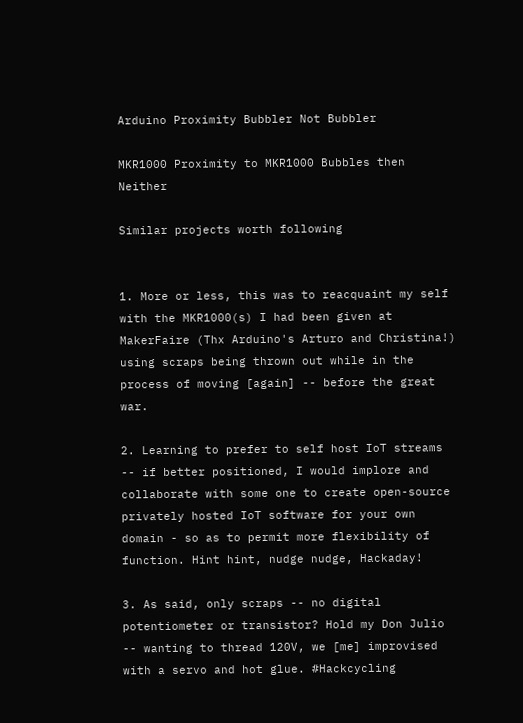Arduino Proximity Bubbler Not Bubbler

MKR1000 Proximity to MKR1000 Bubbles then Neither

Similar projects worth following


1. More or less, this was to reacquaint my self with the MKR1000(s) I had been given at MakerFaire (Thx Arduino's Arturo and Christina!) using scraps being thrown out while in the process of moving [again] -- before the great war.

2. Learning to prefer to self host IoT streams -- if better positioned, I would implore and collaborate with some one to create open-source privately hosted IoT software for your own domain - so as to permit more flexibility of function. Hint hint, nudge nudge, Hackaday!

3. As said, only scraps -- no digital potentiometer or transistor? Hold my Don Julio -- wanting to thread 120V, we [me] improvised with a servo and hot glue. #Hackcycling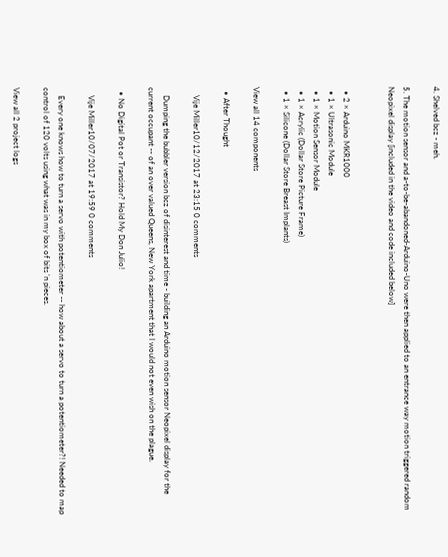4. Shelved bcz - meh.

5. The motion sensor and a-to-be-abandoned-Arduino-Uno were then applied to an entrance way motion triggered random Neopixel display [included in the video and code included below]


  • 2 × Arduino MKR1000
  • 1 × Ultrasonic Module
  • 1 × Motion Sensor Module
  • 1 × Acrylic (Dollar Store Picture Frame)
  • 1 × Silicone (Dollar Store Breast Implants)

View all 14 components

  • After Thought

    Vije Miller10/12/2017 at 23:15 0 comments

    Dumping the bubbler version bcz of disinterest and time - building an Arduino motion sensor Neopixel display for the current occupant -- of an over valued Queens, New York apartment that I would not even wish on the plague.

  • No Digital Pot or Transistor? Hold My Don Julio!

    Vije Miller10/07/2017 at 19:59 0 comments

    Every one knows how to turn a servo with potentiometer -- how about a servo to turn a potentiometer?! Needed to map control of 120 volts using what was in my box of bits 'n pieces.

View all 2 project logs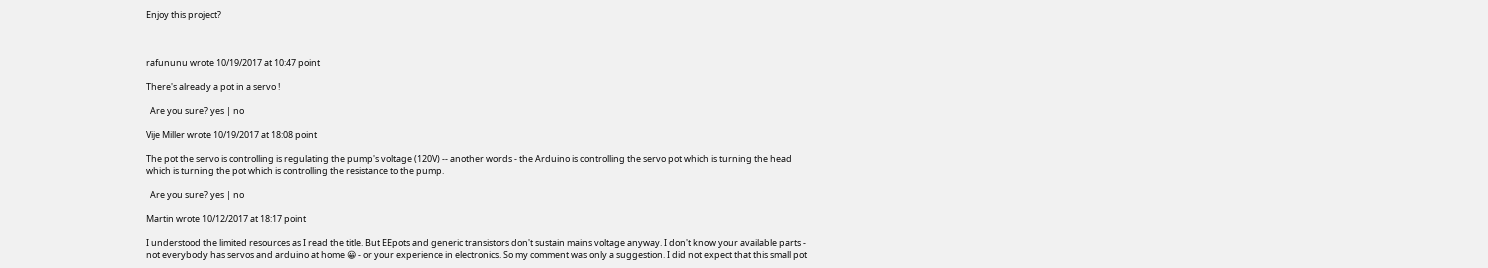Enjoy this project?



rafununu wrote 10/19/2017 at 10:47 point

There's already a pot in a servo !

  Are you sure? yes | no

Vije Miller wrote 10/19/2017 at 18:08 point

The pot the servo is controlling is regulating the pump's voltage (120V) -- another words - the Arduino is controlling the servo pot which is turning the head which is turning the pot which is controlling the resistance to the pump.

  Are you sure? yes | no

Martin wrote 10/12/2017 at 18:17 point

I understood the limited resources as I read the title. But EEpots and generic transistors don't sustain mains voltage anyway. I don't know your available parts - not everybody has servos and arduino at home 😀 - or your experience in electronics. So my comment was only a suggestion. I did not expect that this small pot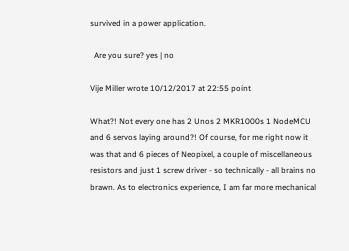survived in a power application.

  Are you sure? yes | no

Vije Miller wrote 10/12/2017 at 22:55 point

What?! Not every one has 2 Unos 2 MKR1000s 1 NodeMCU and 6 servos laying around?! Of course, for me right now it was that and 6 pieces of Neopixel, a couple of miscellaneous resistors and just 1 screw driver - so technically - all brains no brawn. As to electronics experience, I am far more mechanical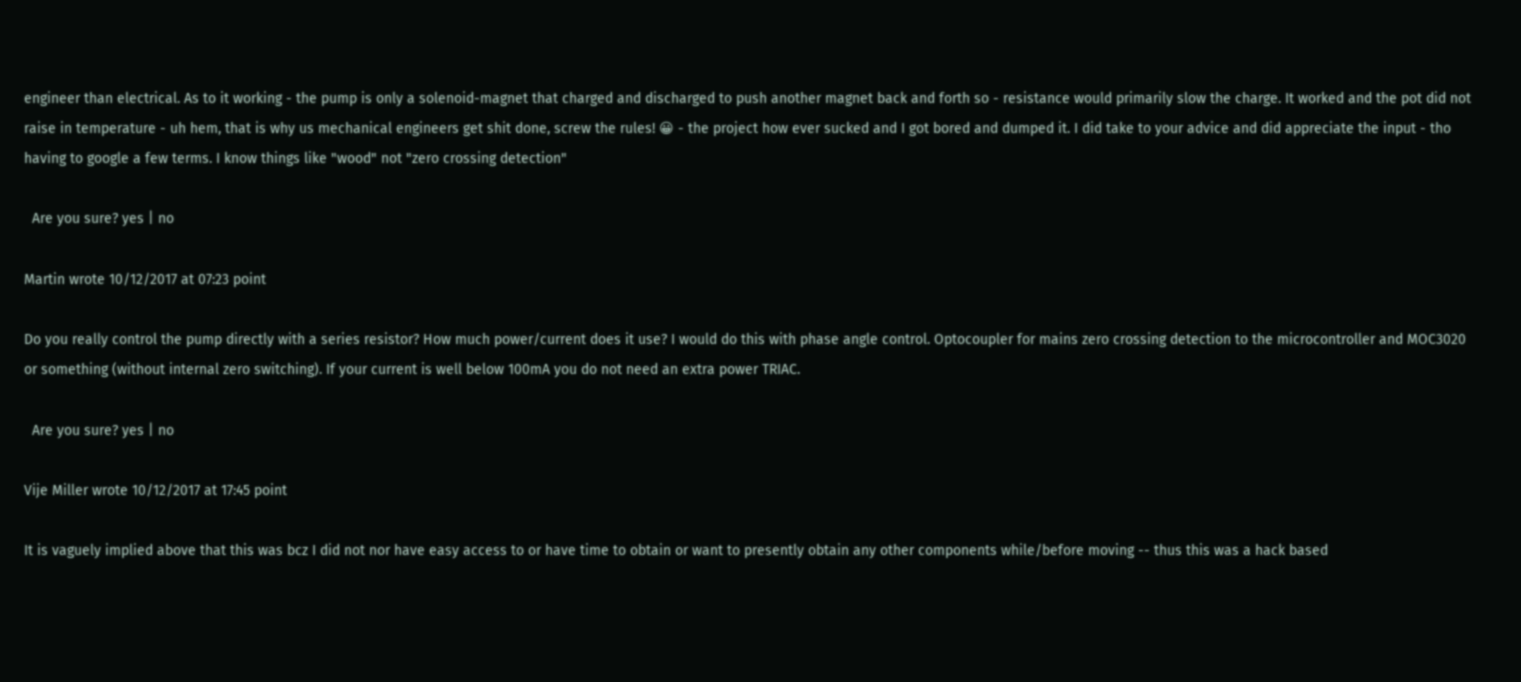engineer than electrical. As to it working - the pump is only a solenoid-magnet that charged and discharged to push another magnet back and forth so - resistance would primarily slow the charge. It worked and the pot did not raise in temperature - uh hem, that is why us mechanical engineers get shit done, screw the rules! 😀 - the project how ever sucked and I got bored and dumped it. I did take to your advice and did appreciate the input - tho having to google a few terms. I know things like "wood" not "zero crossing detection"

  Are you sure? yes | no

Martin wrote 10/12/2017 at 07:23 point

Do you really control the pump directly with a series resistor? How much power/current does it use? I would do this with phase angle control. Optocoupler for mains zero crossing detection to the microcontroller and MOC3020 or something (without internal zero switching). If your current is well below 100mA you do not need an extra power TRIAC.

  Are you sure? yes | no

Vije Miller wrote 10/12/2017 at 17:45 point

It is vaguely implied above that this was bcz I did not nor have easy access to or have time to obtain or want to presently obtain any other components while/before moving -- thus this was a hack based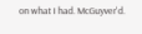on what I had. McGuyver'd.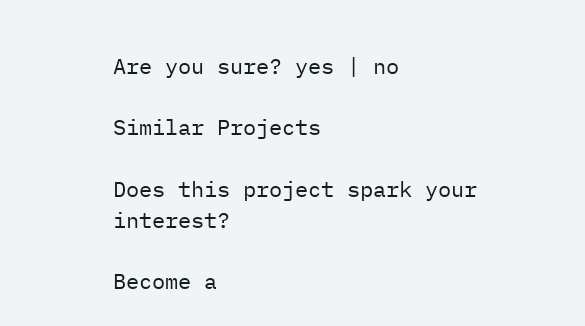Are you sure? yes | no

Similar Projects

Does this project spark your interest?

Become a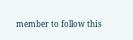member to follow this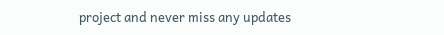project and never miss any updates